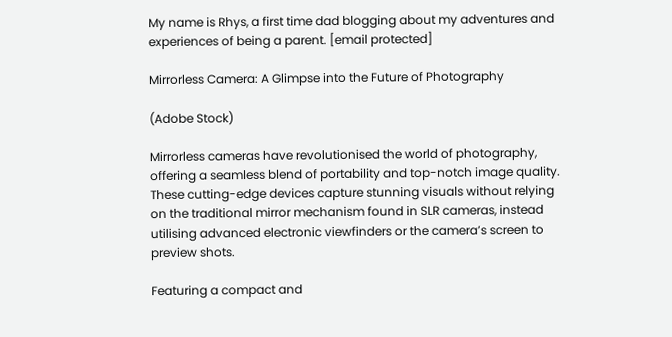My name is Rhys, a first time dad blogging about my adventures and experiences of being a parent. [email protected]

Mirrorless Camera: A Glimpse into the Future of Photography

(Adobe Stock)

Mirrorless cameras have revolutionised the world of photography, offering a seamless blend of portability and top-notch image quality. These cutting-edge devices capture stunning visuals without relying on the traditional mirror mechanism found in SLR cameras, instead utilising advanced electronic viewfinders or the camera’s screen to preview shots.

Featuring a compact and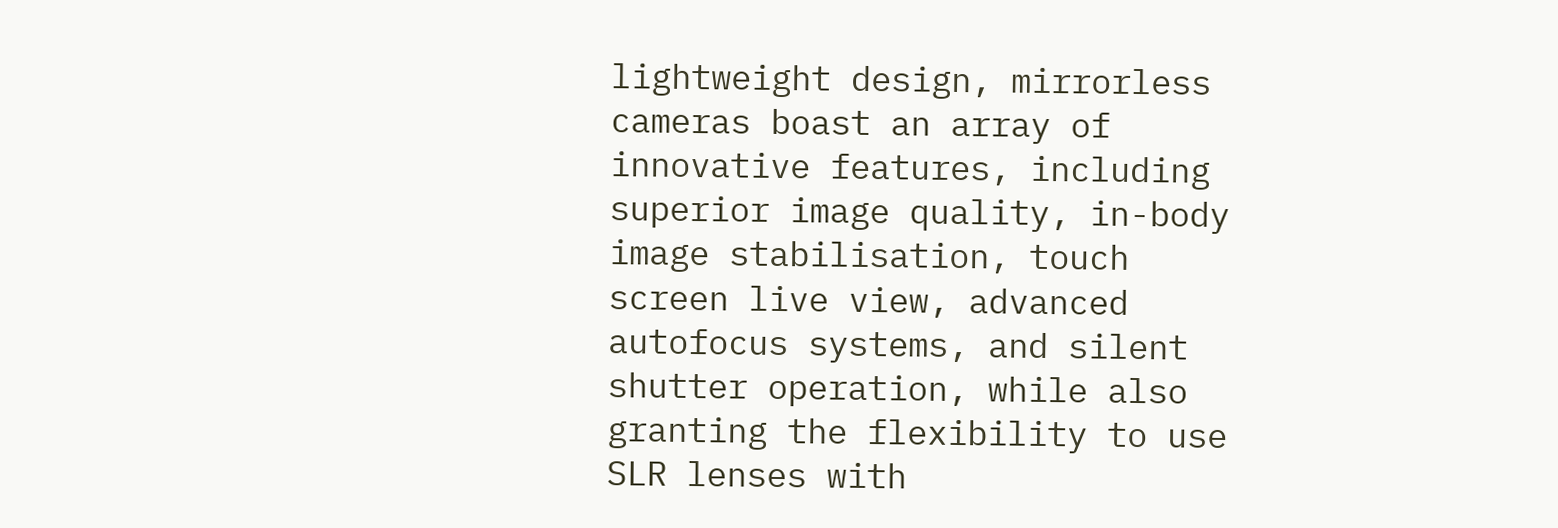lightweight design, mirrorless cameras boast an array of innovative features, including superior image quality, in-body image stabilisation, touch screen live view, advanced autofocus systems, and silent shutter operation, while also granting the flexibility to use SLR lenses with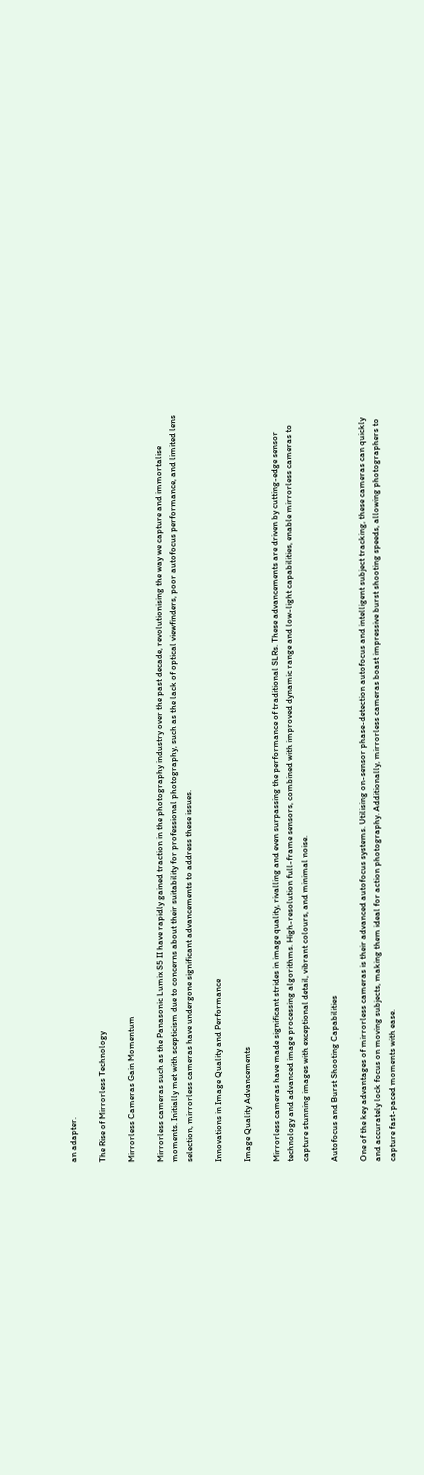an adapter.

The Rise of Mirrorless Technology

Mirrorless Cameras Gain Momentum

Mirrorless cameras such as the Panasonic Lumix S5 II have rapidly gained traction in the photography industry over the past decade, revolutionising the way we capture and immortalise moments. Initially met with scepticism due to concerns about their suitability for professional photography, such as the lack of optical viewfinders, poor autofocus performance, and limited lens selection, mirrorless cameras have undergone significant advancements to address these issues.

Innovations in Image Quality and Performance

Image Quality Advancements

Mirrorless cameras have made significant strides in image quality, rivalling and even surpassing the performance of traditional SLRs. These advancements are driven by cutting-edge sensor technology and advanced image processing algorithms. High-resolution full-frame sensors, combined with improved dynamic range and low-light capabilities, enable mirrorless cameras to capture stunning images with exceptional detail, vibrant colours, and minimal noise.

Autofocus and Burst Shooting Capabilities

One of the key advantages of mirrorless cameras is their advanced autofocus systems. Utilising on-sensor phase-detection autofocus and intelligent subject tracking, these cameras can quickly and accurately lock focus on moving subjects, making them ideal for action photography. Additionally, mirrorless cameras boast impressive burst shooting speeds, allowing photographers to capture fast-paced moments with ease.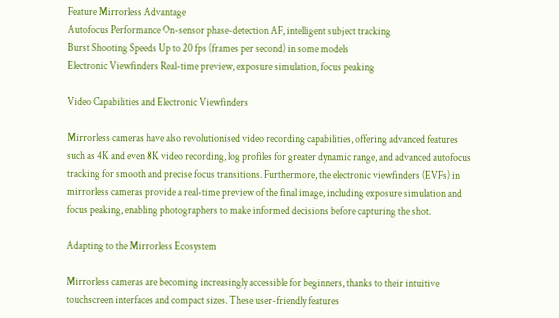Feature Mirrorless Advantage
Autofocus Performance On-sensor phase-detection AF, intelligent subject tracking
Burst Shooting Speeds Up to 20 fps (frames per second) in some models
Electronic Viewfinders Real-time preview, exposure simulation, focus peaking

Video Capabilities and Electronic Viewfinders

Mirrorless cameras have also revolutionised video recording capabilities, offering advanced features such as 4K and even 8K video recording, log profiles for greater dynamic range, and advanced autofocus tracking for smooth and precise focus transitions. Furthermore, the electronic viewfinders (EVFs) in mirrorless cameras provide a real-time preview of the final image, including exposure simulation and focus peaking, enabling photographers to make informed decisions before capturing the shot.

Adapting to the Mirrorless Ecosystem

Mirrorless cameras are becoming increasingly accessible for beginners, thanks to their intuitive touchscreen interfaces and compact sizes. These user-friendly features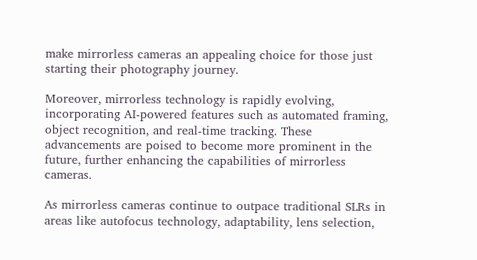make mirrorless cameras an appealing choice for those just starting their photography journey.

Moreover, mirrorless technology is rapidly evolving, incorporating AI-powered features such as automated framing, object recognition, and real-time tracking. These advancements are poised to become more prominent in the future, further enhancing the capabilities of mirrorless cameras.

As mirrorless cameras continue to outpace traditional SLRs in areas like autofocus technology, adaptability, lens selection,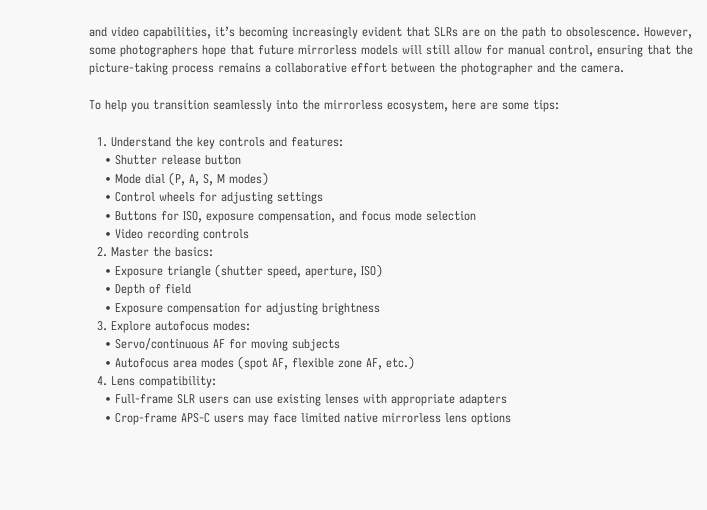and video capabilities, it’s becoming increasingly evident that SLRs are on the path to obsolescence. However, some photographers hope that future mirrorless models will still allow for manual control, ensuring that the picture-taking process remains a collaborative effort between the photographer and the camera.

To help you transition seamlessly into the mirrorless ecosystem, here are some tips:

  1. Understand the key controls and features:
    • Shutter release button
    • Mode dial (P, A, S, M modes)
    • Control wheels for adjusting settings
    • Buttons for ISO, exposure compensation, and focus mode selection
    • Video recording controls
  2. Master the basics:
    • Exposure triangle (shutter speed, aperture, ISO)
    • Depth of field
    • Exposure compensation for adjusting brightness
  3. Explore autofocus modes:
    • Servo/continuous AF for moving subjects
    • Autofocus area modes (spot AF, flexible zone AF, etc.)
  4. Lens compatibility:
    • Full-frame SLR users can use existing lenses with appropriate adapters
    • Crop-frame APS-C users may face limited native mirrorless lens options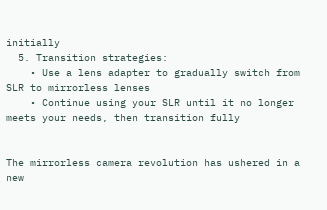initially
  5. Transition strategies:
    • Use a lens adapter to gradually switch from SLR to mirrorless lenses
    • Continue using your SLR until it no longer meets your needs, then transition fully


The mirrorless camera revolution has ushered in a new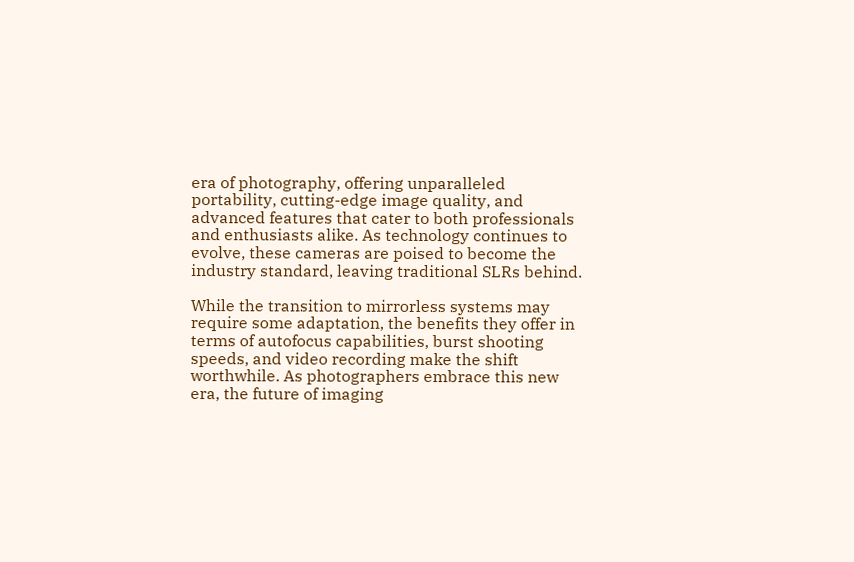era of photography, offering unparalleled portability, cutting-edge image quality, and advanced features that cater to both professionals and enthusiasts alike. As technology continues to evolve, these cameras are poised to become the industry standard, leaving traditional SLRs behind.

While the transition to mirrorless systems may require some adaptation, the benefits they offer in terms of autofocus capabilities, burst shooting speeds, and video recording make the shift worthwhile. As photographers embrace this new era, the future of imaging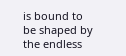is bound to be shaped by the endless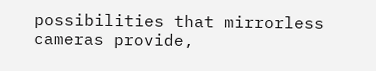possibilities that mirrorless cameras provide,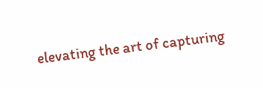elevating the art of capturing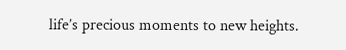life’s precious moments to new heights.